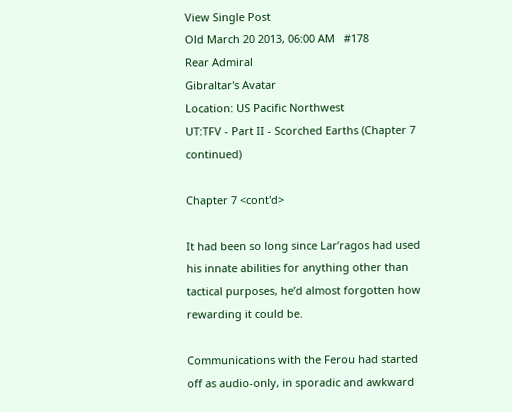View Single Post
Old March 20 2013, 06:00 AM   #178
Rear Admiral
Gibraltar's Avatar
Location: US Pacific Northwest
UT:TFV - Part II - Scorched Earths (Chapter 7 continued)

Chapter 7 <cont'd>

It had been so long since Lar’ragos had used his innate abilities for anything other than tactical purposes, he’d almost forgotten how rewarding it could be.

Communications with the Ferou had started off as audio-only, in sporadic and awkward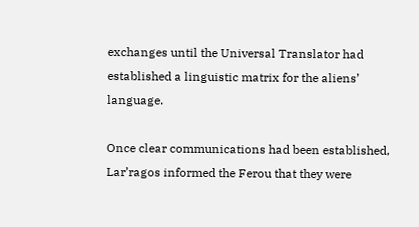exchanges until the Universal Translator had established a linguistic matrix for the aliens’ language.

Once clear communications had been established, Lar’ragos informed the Ferou that they were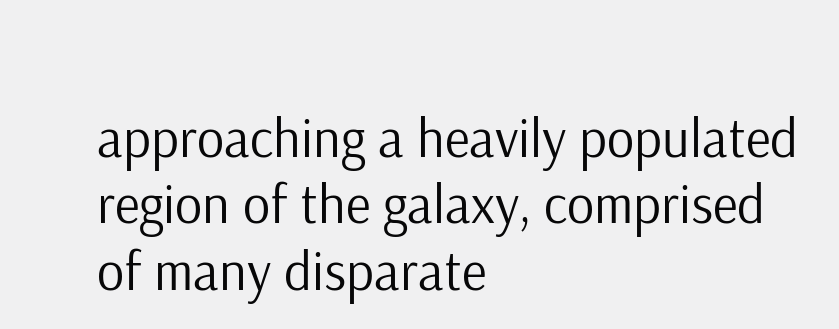approaching a heavily populated region of the galaxy, comprised of many disparate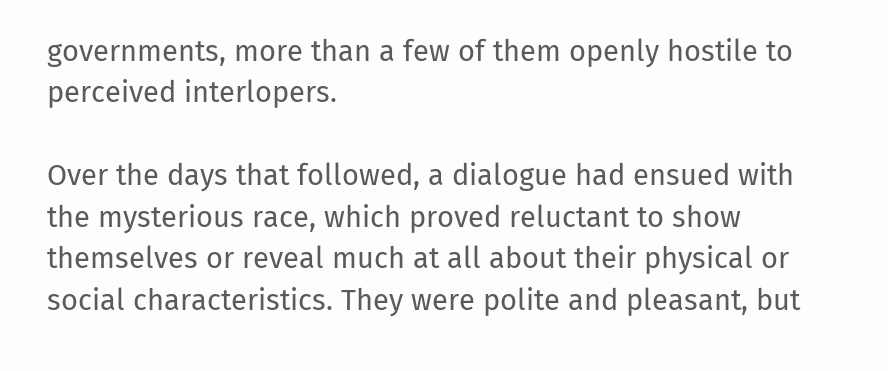governments, more than a few of them openly hostile to perceived interlopers.

Over the days that followed, a dialogue had ensued with the mysterious race, which proved reluctant to show themselves or reveal much at all about their physical or social characteristics. They were polite and pleasant, but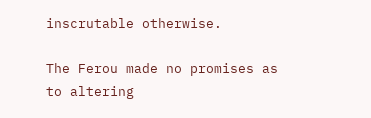inscrutable otherwise.

The Ferou made no promises as to altering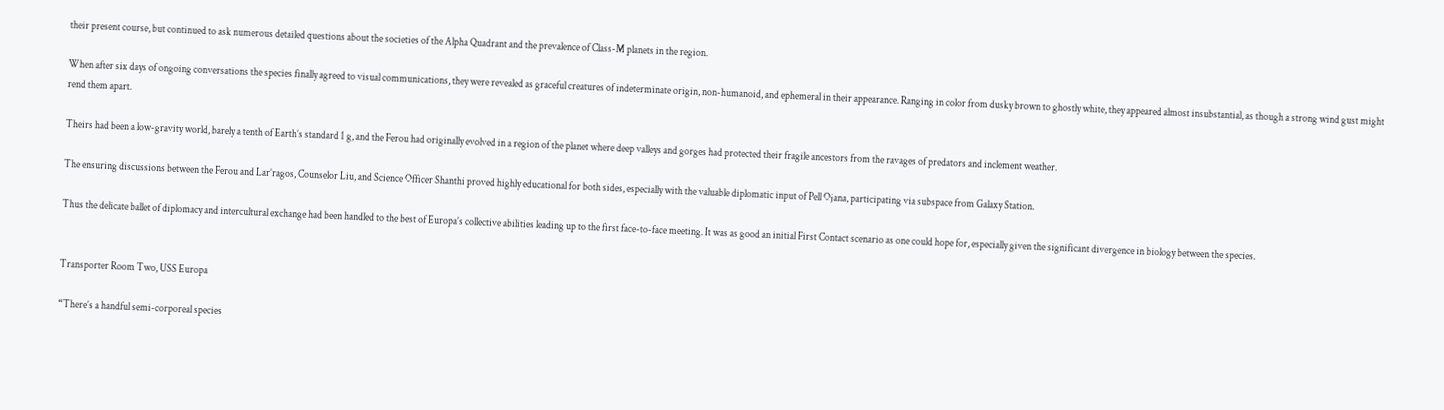their present course, but continued to ask numerous detailed questions about the societies of the Alpha Quadrant and the prevalence of Class-M planets in the region.

When after six days of ongoing conversations the species finally agreed to visual communications, they were revealed as graceful creatures of indeterminate origin, non-humanoid, and ephemeral in their appearance. Ranging in color from dusky brown to ghostly white, they appeared almost insubstantial, as though a strong wind gust might rend them apart.

Theirs had been a low-gravity world, barely a tenth of Earth’s standard 1 g, and the Ferou had originally evolved in a region of the planet where deep valleys and gorges had protected their fragile ancestors from the ravages of predators and inclement weather.

The ensuring discussions between the Ferou and Lar’ragos, Counselor Liu, and Science Officer Shanthi proved highly educational for both sides, especially with the valuable diplomatic input of Pell Ojana, participating via subspace from Galaxy Station.

Thus the delicate ballet of diplomacy and intercultural exchange had been handled to the best of Europa’s collective abilities leading up to the first face-to-face meeting. It was as good an initial First Contact scenario as one could hope for, especially given the significant divergence in biology between the species.


Transporter Room Two, USS Europa

“There’s a handful semi-corporeal species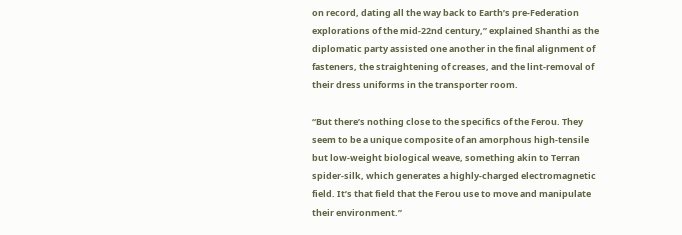on record, dating all the way back to Earth’s pre-Federation explorations of the mid-22nd century,” explained Shanthi as the diplomatic party assisted one another in the final alignment of fasteners, the straightening of creases, and the lint-removal of their dress uniforms in the transporter room.

“But there’s nothing close to the specifics of the Ferou. They seem to be a unique composite of an amorphous high-tensile but low-weight biological weave, something akin to Terran spider-silk, which generates a highly-charged electromagnetic field. It’s that field that the Ferou use to move and manipulate their environment.”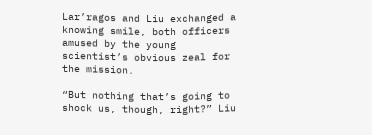Lar’ragos and Liu exchanged a knowing smile, both officers amused by the young scientist’s obvious zeal for the mission.

“But nothing that’s going to shock us, though, right?” Liu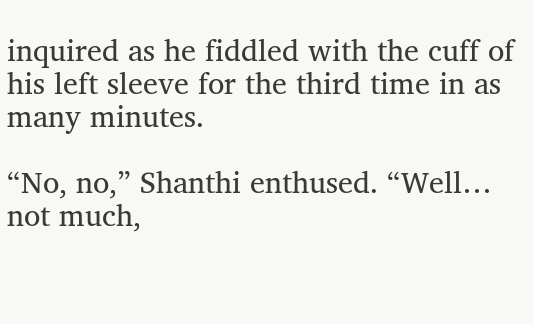inquired as he fiddled with the cuff of his left sleeve for the third time in as many minutes.

“No, no,” Shanthi enthused. “Well… not much,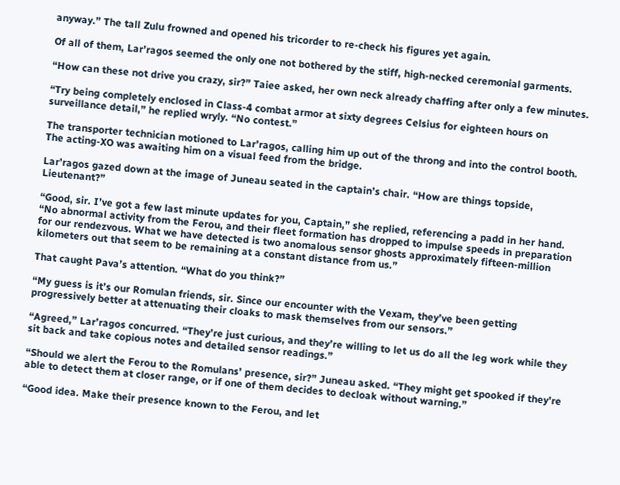anyway.” The tall Zulu frowned and opened his tricorder to re-check his figures yet again.

Of all of them, Lar’ragos seemed the only one not bothered by the stiff, high-necked ceremonial garments.

“How can these not drive you crazy, sir?” Taiee asked, her own neck already chaffing after only a few minutes.

“Try being completely enclosed in Class-4 combat armor at sixty degrees Celsius for eighteen hours on surveillance detail,” he replied wryly. “No contest.”

The transporter technician motioned to Lar’ragos, calling him up out of the throng and into the control booth. The acting-XO was awaiting him on a visual feed from the bridge.

Lar’ragos gazed down at the image of Juneau seated in the captain’s chair. “How are things topside, Lieutenant?”

“Good, sir. I’ve got a few last minute updates for you, Captain,” she replied, referencing a padd in her hand. “No abnormal activity from the Ferou, and their fleet formation has dropped to impulse speeds in preparation for our rendezvous. What we have detected is two anomalous sensor ghosts approximately fifteen-million kilometers out that seem to be remaining at a constant distance from us.”

That caught Pava’s attention. “What do you think?”

“My guess is it’s our Romulan friends, sir. Since our encounter with the Vexam, they’ve been getting progressively better at attenuating their cloaks to mask themselves from our sensors.”

“Agreed,” Lar’ragos concurred. “They’re just curious, and they’re willing to let us do all the leg work while they sit back and take copious notes and detailed sensor readings.”

“Should we alert the Ferou to the Romulans’ presence, sir?” Juneau asked. “They might get spooked if they’re able to detect them at closer range, or if one of them decides to decloak without warning.”

“Good idea. Make their presence known to the Ferou, and let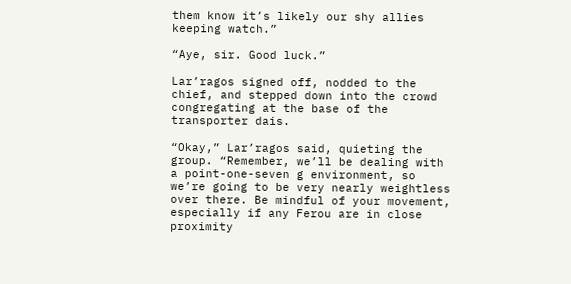them know it’s likely our shy allies keeping watch.”

“Aye, sir. Good luck.”

Lar’ragos signed off, nodded to the chief, and stepped down into the crowd congregating at the base of the transporter dais.

“Okay,” Lar’ragos said, quieting the group. “Remember, we’ll be dealing with a point-one-seven g environment, so we’re going to be very nearly weightless over there. Be mindful of your movement, especially if any Ferou are in close proximity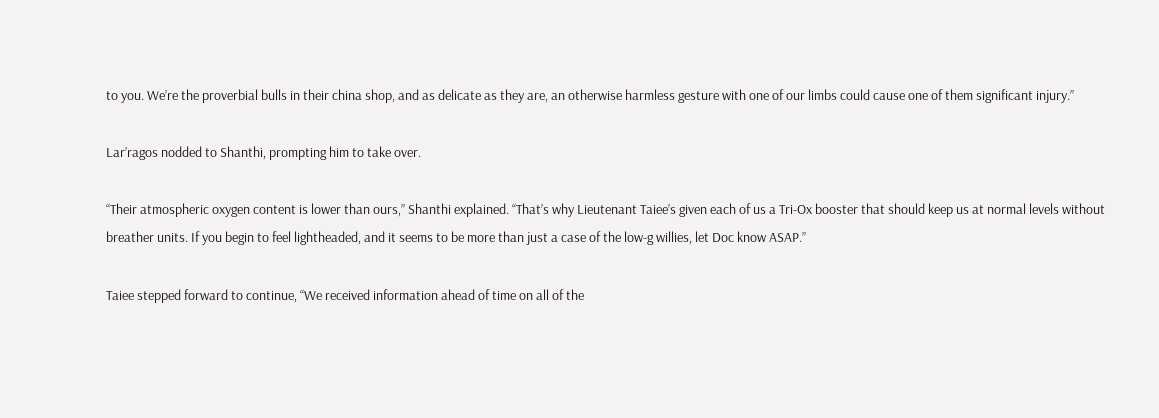to you. We’re the proverbial bulls in their china shop, and as delicate as they are, an otherwise harmless gesture with one of our limbs could cause one of them significant injury.”

Lar’ragos nodded to Shanthi, prompting him to take over.

“Their atmospheric oxygen content is lower than ours,” Shanthi explained. “That’s why Lieutenant Taiee’s given each of us a Tri-Ox booster that should keep us at normal levels without breather units. If you begin to feel lightheaded, and it seems to be more than just a case of the low-g willies, let Doc know ASAP.”

Taiee stepped forward to continue, “We received information ahead of time on all of the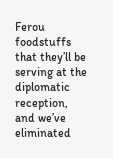Ferou foodstuffs that they’ll be serving at the diplomatic reception, and we’ve eliminated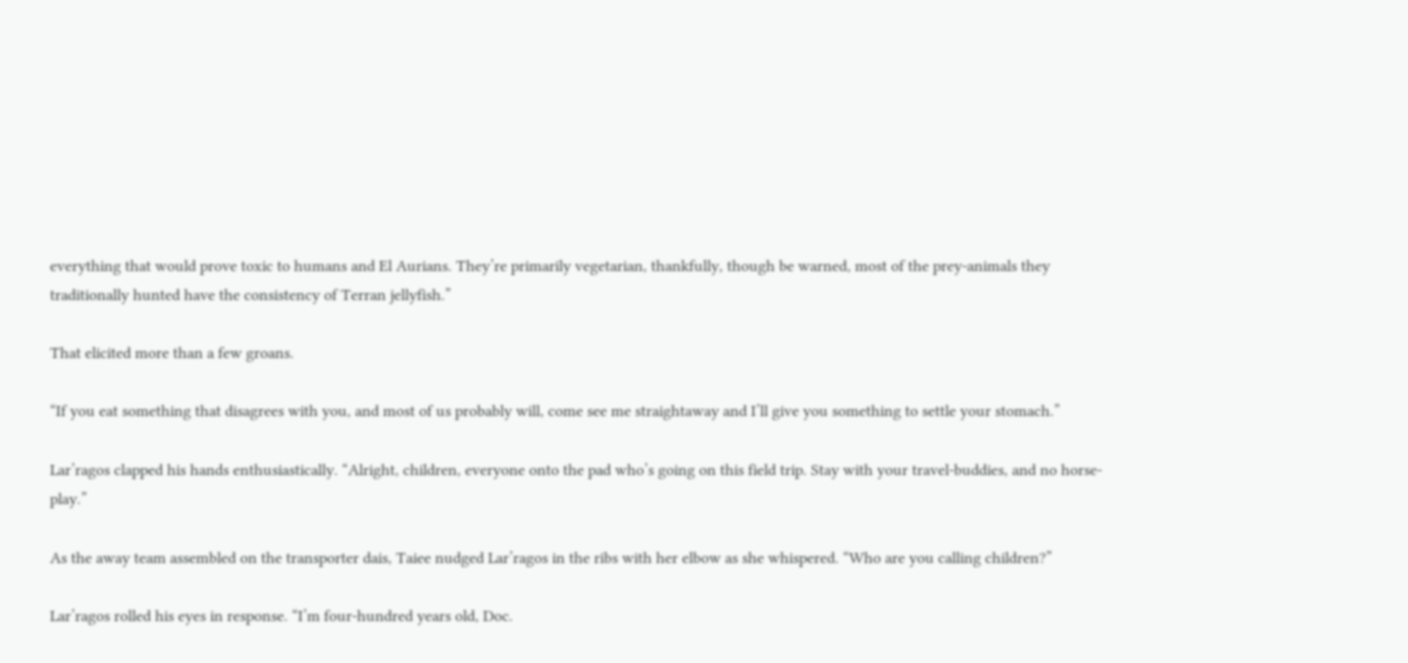everything that would prove toxic to humans and El Aurians. They’re primarily vegetarian, thankfully, though be warned, most of the prey-animals they traditionally hunted have the consistency of Terran jellyfish.”

That elicited more than a few groans.

“If you eat something that disagrees with you, and most of us probably will, come see me straightaway and I’ll give you something to settle your stomach.”

Lar’ragos clapped his hands enthusiastically. “Alright, children, everyone onto the pad who’s going on this field trip. Stay with your travel-buddies, and no horse-play.”

As the away team assembled on the transporter dais, Taiee nudged Lar’ragos in the ribs with her elbow as she whispered. “Who are you calling children?”

Lar’ragos rolled his eyes in response. “I’m four-hundred years old, Doc.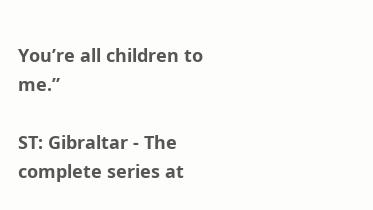You’re all children to me.”

ST: Gibraltar - The complete series at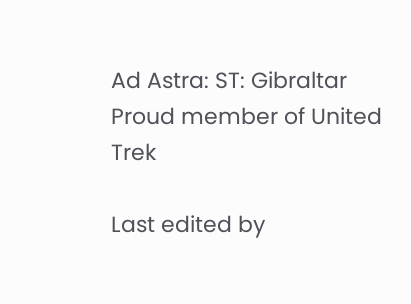Ad Astra: ST: Gibraltar
Proud member of United Trek

Last edited by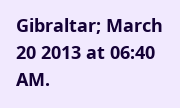Gibraltar; March 20 2013 at 06:40 AM.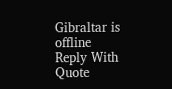Gibraltar is offline   Reply With Quote